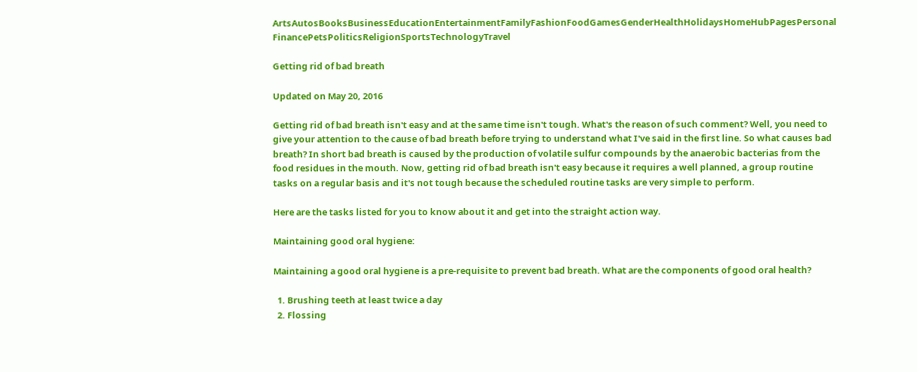ArtsAutosBooksBusinessEducationEntertainmentFamilyFashionFoodGamesGenderHealthHolidaysHomeHubPagesPersonal FinancePetsPoliticsReligionSportsTechnologyTravel

Getting rid of bad breath

Updated on May 20, 2016

Getting rid of bad breath isn't easy and at the same time isn't tough. What's the reason of such comment? Well, you need to give your attention to the cause of bad breath before trying to understand what I've said in the first line. So what causes bad breath? In short bad breath is caused by the production of volatile sulfur compounds by the anaerobic bacterias from the food residues in the mouth. Now, getting rid of bad breath isn't easy because it requires a well planned, a group routine tasks on a regular basis and it's not tough because the scheduled routine tasks are very simple to perform.

Here are the tasks listed for you to know about it and get into the straight action way.

Maintaining good oral hygiene:

Maintaining a good oral hygiene is a pre-requisite to prevent bad breath. What are the components of good oral health?

  1. Brushing teeth at least twice a day
  2. Flossing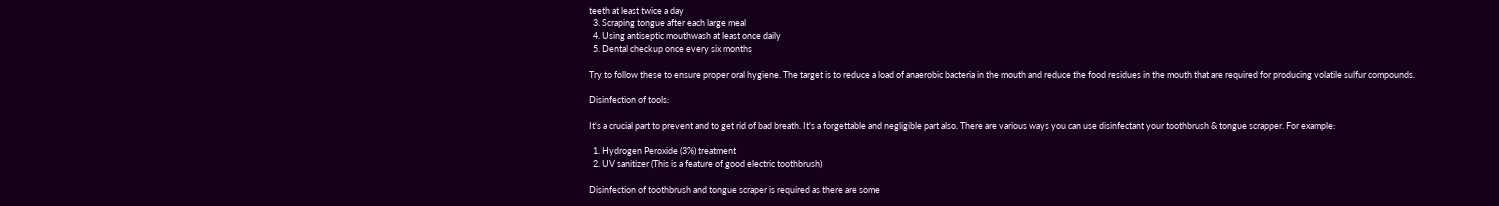teeth at least twice a day
  3. Scraping tongue after each large meal
  4. Using antiseptic mouthwash at least once daily
  5. Dental checkup once every six months

Try to follow these to ensure proper oral hygiene. The target is to reduce a load of anaerobic bacteria in the mouth and reduce the food residues in the mouth that are required for producing volatile sulfur compounds.

Disinfection of tools:

It's a crucial part to prevent and to get rid of bad breath. It's a forgettable and negligible part also. There are various ways you can use disinfectant your toothbrush & tongue scrapper. For example:

  1. Hydrogen Peroxide (3%) treatment
  2. UV sanitizer (This is a feature of good electric toothbrush)

Disinfection of toothbrush and tongue scraper is required as there are some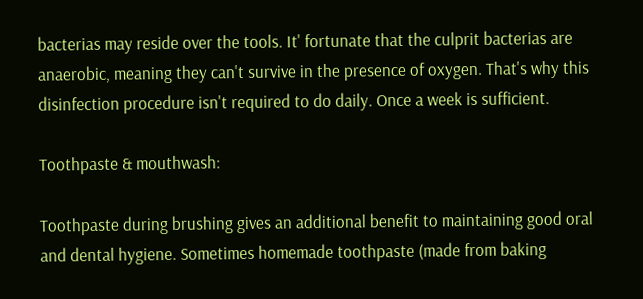bacterias may reside over the tools. It' fortunate that the culprit bacterias are anaerobic, meaning they can't survive in the presence of oxygen. That's why this disinfection procedure isn't required to do daily. Once a week is sufficient.

Toothpaste & mouthwash:

Toothpaste during brushing gives an additional benefit to maintaining good oral and dental hygiene. Sometimes homemade toothpaste (made from baking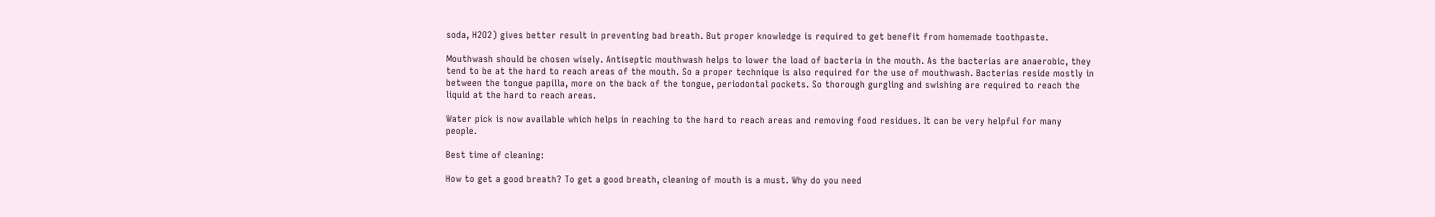soda, H2O2) gives better result in preventing bad breath. But proper knowledge is required to get benefit from homemade toothpaste.

Mouthwash should be chosen wisely. Antiseptic mouthwash helps to lower the load of bacteria in the mouth. As the bacterias are anaerobic, they tend to be at the hard to reach areas of the mouth. So a proper technique is also required for the use of mouthwash. Bacterias reside mostly in between the tongue papilla, more on the back of the tongue, periodontal pockets. So thorough gurgling and swishing are required to reach the liquid at the hard to reach areas.

Water pick is now available which helps in reaching to the hard to reach areas and removing food residues. It can be very helpful for many people.

Best time of cleaning:

How to get a good breath? To get a good breath, cleaning of mouth is a must. Why do you need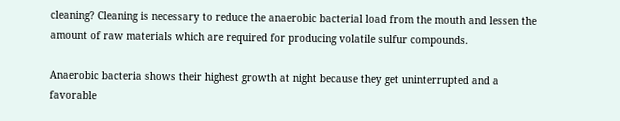cleaning? Cleaning is necessary to reduce the anaerobic bacterial load from the mouth and lessen the amount of raw materials which are required for producing volatile sulfur compounds.

Anaerobic bacteria shows their highest growth at night because they get uninterrupted and a favorable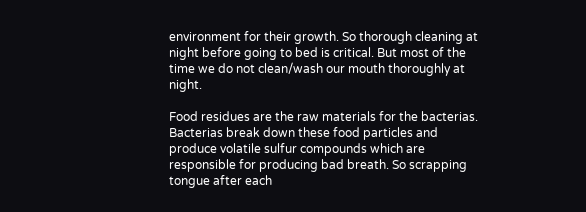environment for their growth. So thorough cleaning at night before going to bed is critical. But most of the time we do not clean/wash our mouth thoroughly at night.

Food residues are the raw materials for the bacterias. Bacterias break down these food particles and produce volatile sulfur compounds which are responsible for producing bad breath. So scrapping tongue after each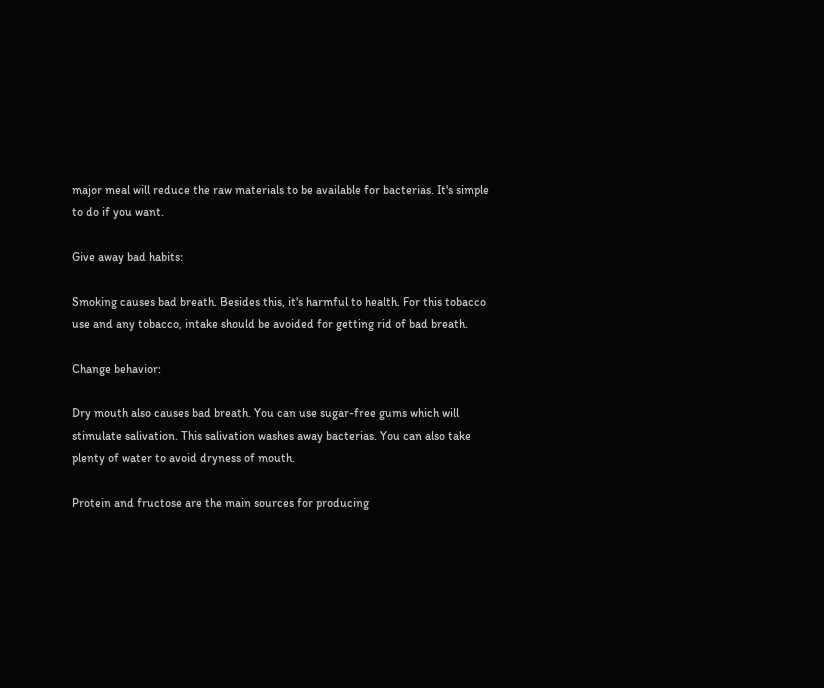major meal will reduce the raw materials to be available for bacterias. It's simple to do if you want.

Give away bad habits:

Smoking causes bad breath. Besides this, it's harmful to health. For this tobacco use and any tobacco, intake should be avoided for getting rid of bad breath.

Change behavior:

Dry mouth also causes bad breath. You can use sugar-free gums which will stimulate salivation. This salivation washes away bacterias. You can also take plenty of water to avoid dryness of mouth.

Protein and fructose are the main sources for producing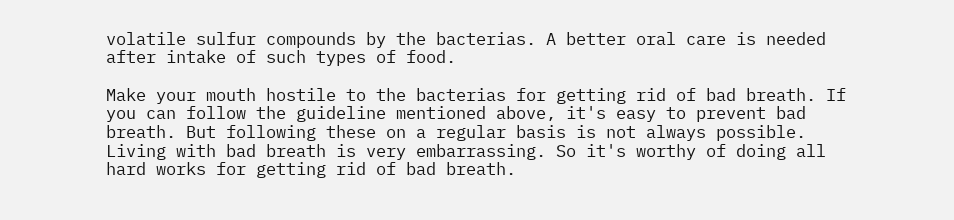volatile sulfur compounds by the bacterias. A better oral care is needed after intake of such types of food.

Make your mouth hostile to the bacterias for getting rid of bad breath. If you can follow the guideline mentioned above, it's easy to prevent bad breath. But following these on a regular basis is not always possible. Living with bad breath is very embarrassing. So it's worthy of doing all hard works for getting rid of bad breath.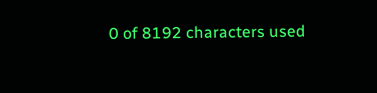0 of 8192 characters used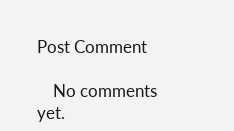Post Comment

    No comments yet.